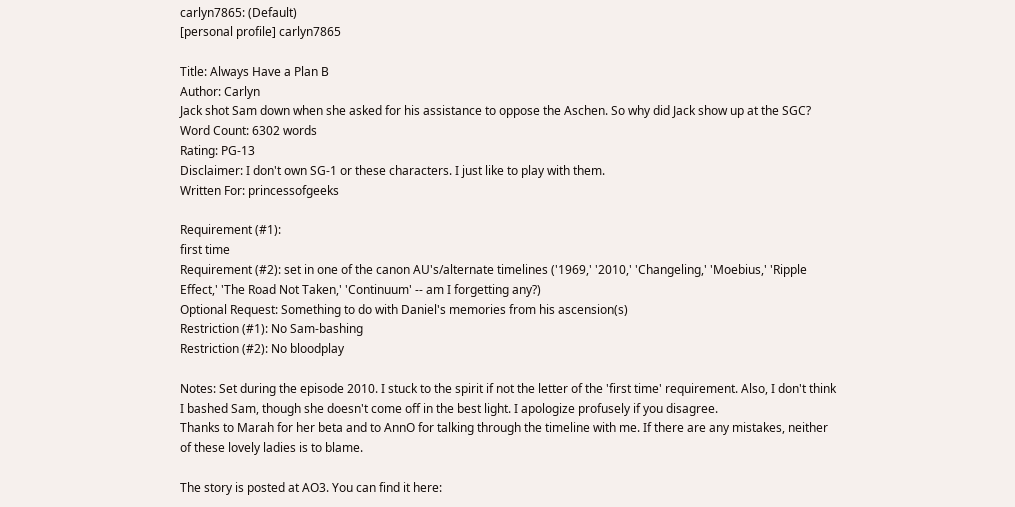carlyn7865: (Default)
[personal profile] carlyn7865

Title: Always Have a Plan B
Author: Carlyn
Jack shot Sam down when she asked for his assistance to oppose the Aschen. So why did Jack show up at the SGC?
Word Count: 6302 words
Rating: PG-13
Disclaimer: I don't own SG-1 or these characters. I just like to play with them.
Written For: princessofgeeks

Requirement (#1):
first time
Requirement (#2): set in one of the canon AU's/alternate timelines ('1969,' '2010,' 'Changeling,' 'Moebius,' 'Ripple Effect,' 'The Road Not Taken,' 'Continuum' -- am I forgetting any?)
Optional Request: Something to do with Daniel's memories from his ascension(s)
Restriction (#1): No Sam-bashing
Restriction (#2): No bloodplay

Notes: Set during the episode 2010. I stuck to the spirit if not the letter of the 'first time' requirement. Also, I don't think I bashed Sam, though she doesn't come off in the best light. I apologize profusely if you disagree.
Thanks to Marah for her beta and to AnnO for talking through the timeline with me. If there are any mistakes, neither of these lovely ladies is to blame.

The story is posted at AO3. You can find it here: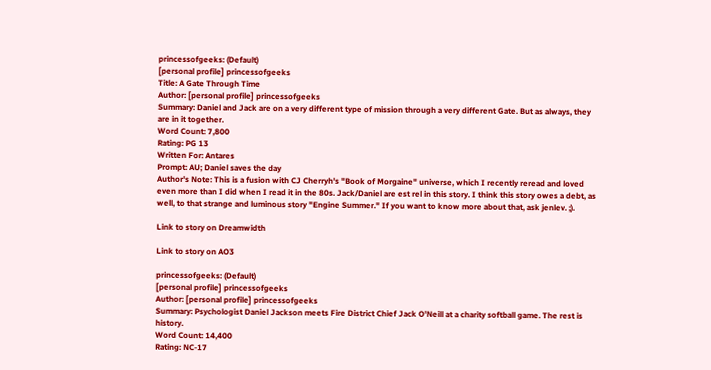princessofgeeks: (Default)
[personal profile] princessofgeeks
Title: A Gate Through Time
Author: [personal profile] princessofgeeks
Summary: Daniel and Jack are on a very different type of mission through a very different Gate. But as always, they are in it together.
Word Count: 7,800
Rating: PG 13
Written For: Antares
Prompt: AU; Daniel saves the day
Author's Note: This is a fusion with CJ Cherryh's "Book of Morgaine" universe, which I recently reread and loved even more than I did when I read it in the 80s. Jack/Daniel are est rel in this story. I think this story owes a debt, as well, to that strange and luminous story "Engine Summer." If you want to know more about that, ask jenlev. ;).

Link to story on Dreamwidth

Link to story on AO3

princessofgeeks: (Default)
[personal profile] princessofgeeks
Author: [personal profile] princessofgeeks
Summary: Psychologist Daniel Jackson meets Fire District Chief Jack O'Neill at a charity softball game. The rest is history.
Word Count: 14,400
Rating: NC-17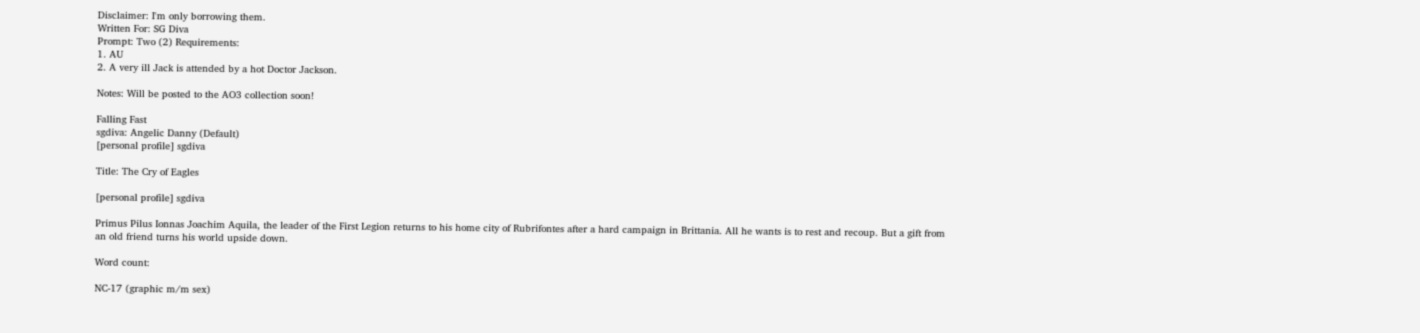Disclaimer: I'm only borrowing them.
Written For: SG Diva
Prompt: Two (2) Requirements:
1. AU
2. A very ill Jack is attended by a hot Doctor Jackson.

Notes: Will be posted to the AO3 collection soon!

Falling Fast
sgdiva: Angelic Danny (Default)
[personal profile] sgdiva

Title: The Cry of Eagles

[personal profile] sgdiva

Primus Pilus Ionnas Joachim Aquila, the leader of the First Legion returns to his home city of Rubrifontes after a hard campaign in Brittania. All he wants is to rest and recoup. But a gift from an old friend turns his world upside down.

Word count:

NC-17 (graphic m/m sex)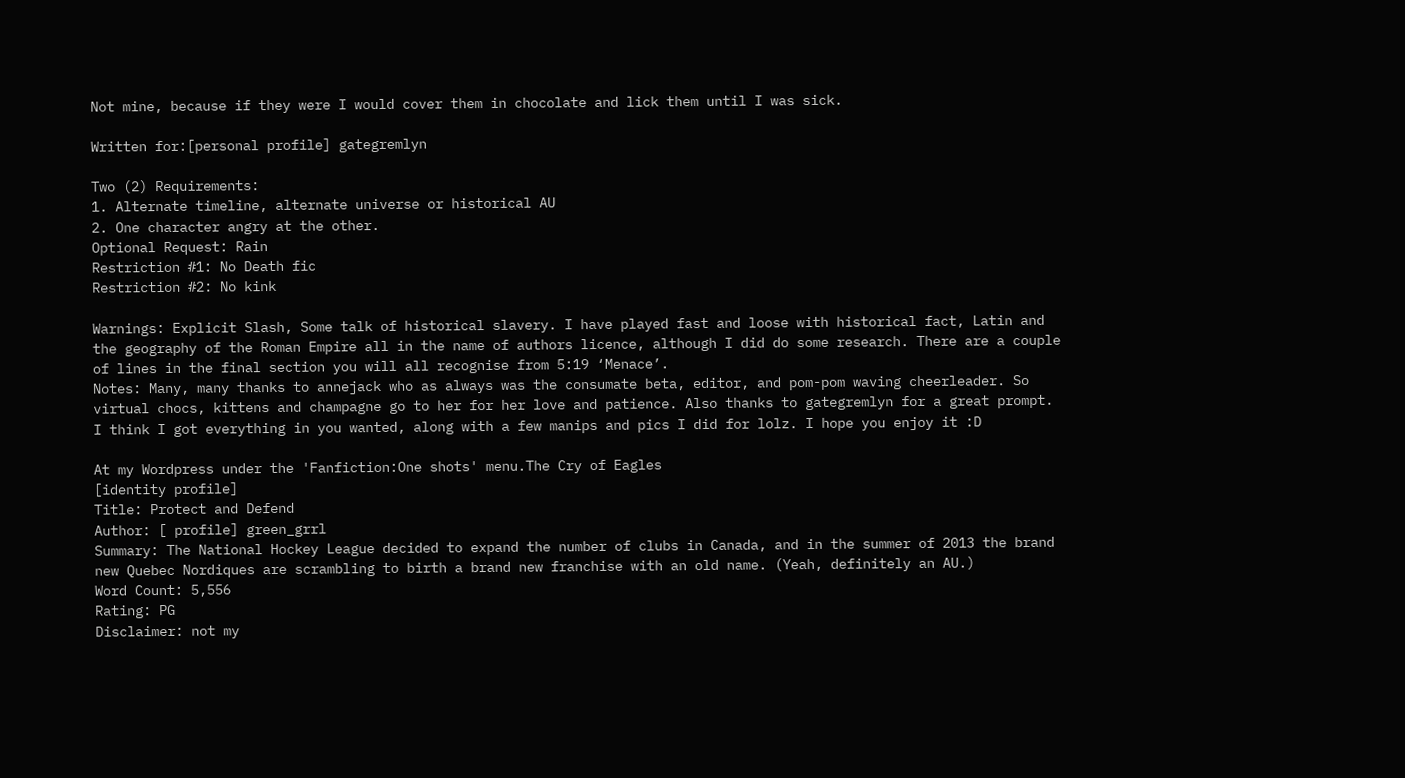Not mine, because if they were I would cover them in chocolate and lick them until I was sick.

Written for:[personal profile] gategremlyn

Two (2) Requirements:
1. Alternate timeline, alternate universe or historical AU
2. One character angry at the other.
Optional Request: Rain
Restriction #1: No Death fic
Restriction #2: No kink

Warnings: Explicit Slash, Some talk of historical slavery. I have played fast and loose with historical fact, Latin and the geography of the Roman Empire all in the name of authors licence, although I did do some research. There are a couple of lines in the final section you will all recognise from 5:19 ‘Menace’.
Notes: Many, many thanks to annejack who as always was the consumate beta, editor, and pom-pom waving cheerleader. So virtual chocs, kittens and champagne go to her for her love and patience. Also thanks to gategremlyn for a great prompt. I think I got everything in you wanted, along with a few manips and pics I did for lolz. I hope you enjoy it :D

At my Wordpress under the 'Fanfiction:One shots' menu.The Cry of Eagles
[identity profile]
Title: Protect and Defend
Author: [ profile] green_grrl
Summary: The National Hockey League decided to expand the number of clubs in Canada, and in the summer of 2013 the brand new Quebec Nordiques are scrambling to birth a brand new franchise with an old name. (Yeah, definitely an AU.)
Word Count: 5,556
Rating: PG
Disclaimer: not my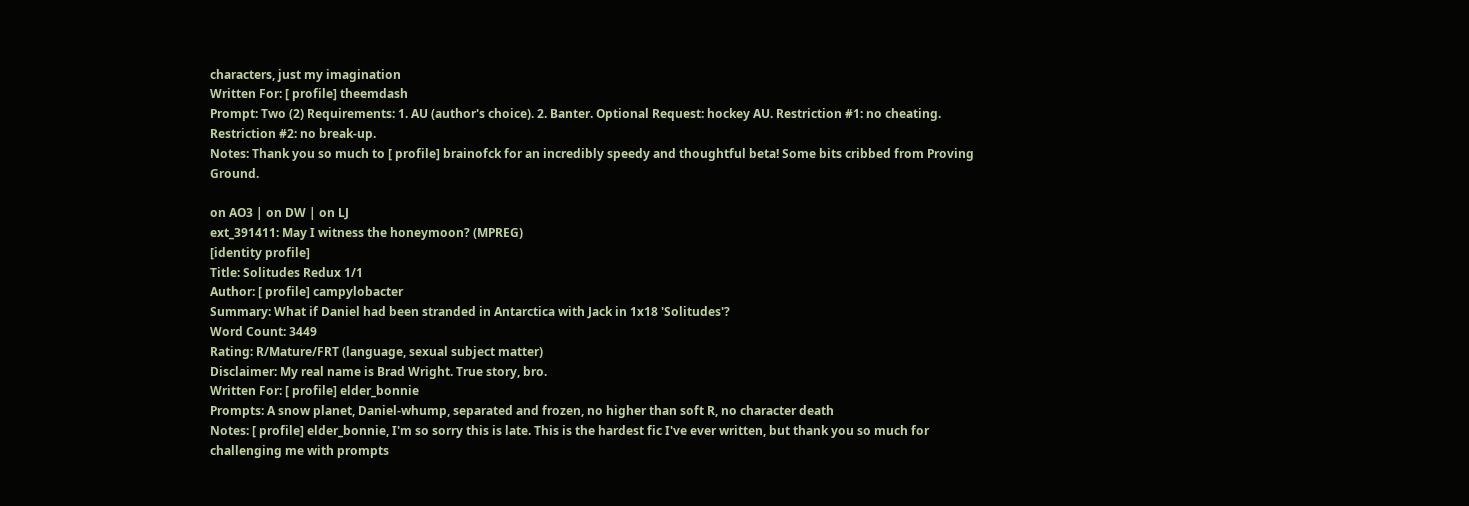characters, just my imagination
Written For: [ profile] theemdash
Prompt: Two (2) Requirements: 1. AU (author's choice). 2. Banter. Optional Request: hockey AU. Restriction #1: no cheating. Restriction #2: no break-up.
Notes: Thank you so much to [ profile] brainofck for an incredibly speedy and thoughtful beta! Some bits cribbed from Proving Ground.

on AO3 | on DW | on LJ
ext_391411: May I witness the honeymoon? (MPREG)
[identity profile]
Title: Solitudes Redux 1/1
Author: [ profile] campylobacter
Summary: What if Daniel had been stranded in Antarctica with Jack in 1x18 'Solitudes'?
Word Count: 3449
Rating: R/Mature/FRT (language, sexual subject matter)
Disclaimer: My real name is Brad Wright. True story, bro.
Written For: [ profile] elder_bonnie
Prompts: A snow planet, Daniel-whump, separated and frozen, no higher than soft R, no character death
Notes: [ profile] elder_bonnie, I'm so sorry this is late. This is the hardest fic I've ever written, but thank you so much for challenging me with prompts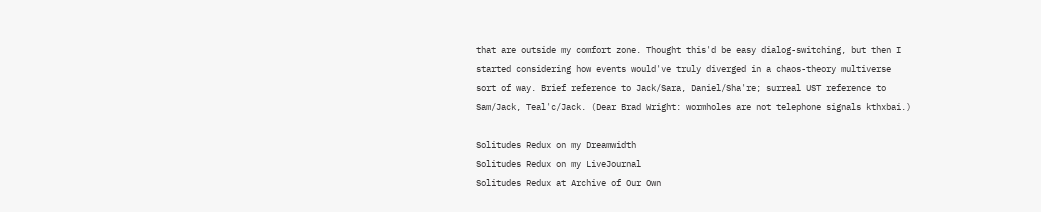that are outside my comfort zone. Thought this'd be easy dialog-switching, but then I started considering how events would've truly diverged in a chaos-theory multiverse sort of way. Brief reference to Jack/Sara, Daniel/Sha're; surreal UST reference to Sam/Jack, Teal'c/Jack. (Dear Brad Wright: wormholes are not telephone signals kthxbai.)

Solitudes Redux on my Dreamwidth
Solitudes Redux on my LiveJournal
Solitudes Redux at Archive of Our Own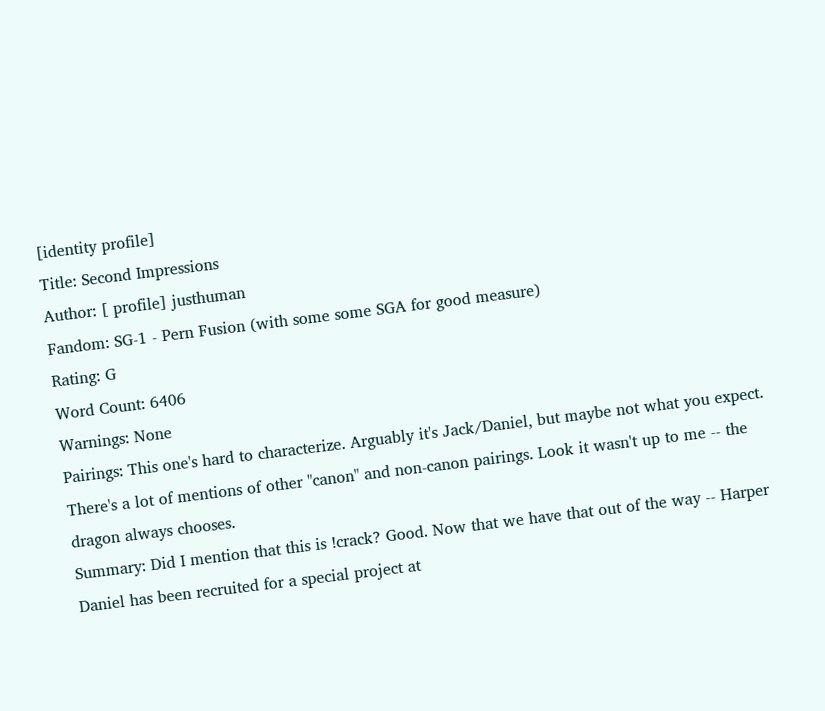[identity profile]
Title: Second Impressions
Author: [ profile] justhuman
Fandom: SG-1 - Pern Fusion (with some some SGA for good measure)
Rating: G
Word Count: 6406
Warnings: None
Pairings: This one's hard to characterize. Arguably it's Jack/Daniel, but maybe not what you expect. There's a lot of mentions of other "canon" and non-canon pairings. Look it wasn't up to me -- the dragon always chooses.
Summary: Did I mention that this is !crack? Good. Now that we have that out of the way -- Harper Daniel has been recruited for a special project at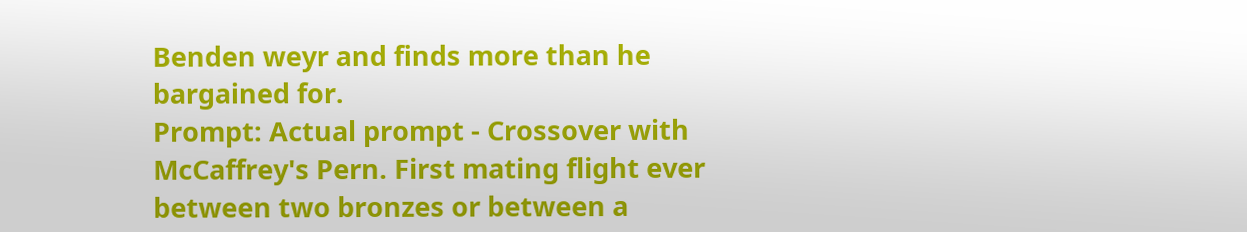Benden weyr and finds more than he bargained for.
Prompt: Actual prompt - Crossover with McCaffrey's Pern. First mating flight ever between two bronzes or between a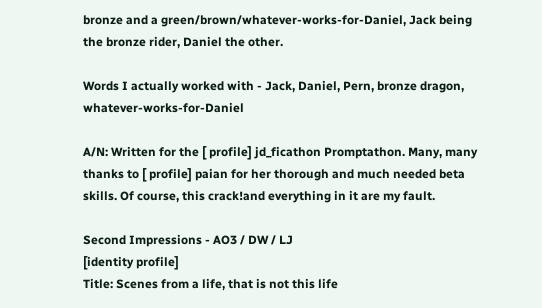bronze and a green/brown/whatever-works-for-Daniel, Jack being the bronze rider, Daniel the other.

Words I actually worked with - Jack, Daniel, Pern, bronze dragon, whatever-works-for-Daniel

A/N: Written for the [ profile] jd_ficathon Promptathon. Many, many thanks to [ profile] paian for her thorough and much needed beta skills. Of course, this crack!and everything in it are my fault.

Second Impressions - AO3 / DW / LJ
[identity profile]
Title: Scenes from a life, that is not this life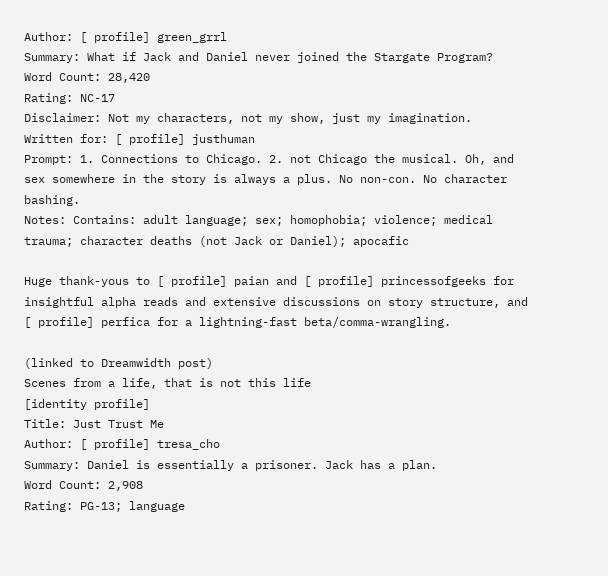Author: [ profile] green_grrl
Summary: What if Jack and Daniel never joined the Stargate Program?
Word Count: 28,420
Rating: NC-17
Disclaimer: Not my characters, not my show, just my imagination.
Written for: [ profile] justhuman
Prompt: 1. Connections to Chicago. 2. not Chicago the musical. Oh, and sex somewhere in the story is always a plus. No non-con. No character bashing.
Notes: Contains: adult language; sex; homophobia; violence; medical trauma; character deaths (not Jack or Daniel); apocafic

Huge thank-yous to [ profile] paian and [ profile] princessofgeeks for insightful alpha reads and extensive discussions on story structure, and [ profile] perfica for a lightning-fast beta/comma-wrangling.

(linked to Dreamwidth post)
Scenes from a life, that is not this life
[identity profile]
Title: Just Trust Me
Author: [ profile] tresa_cho
Summary: Daniel is essentially a prisoner. Jack has a plan.
Word Count: 2,908
Rating: PG-13; language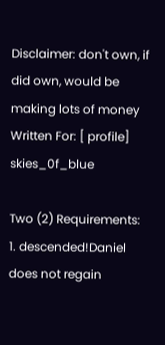Disclaimer: don't own, if did own, would be making lots of money
Written For: [ profile] skies_0f_blue

Two (2) Requirements:
1. descended!Daniel does not regain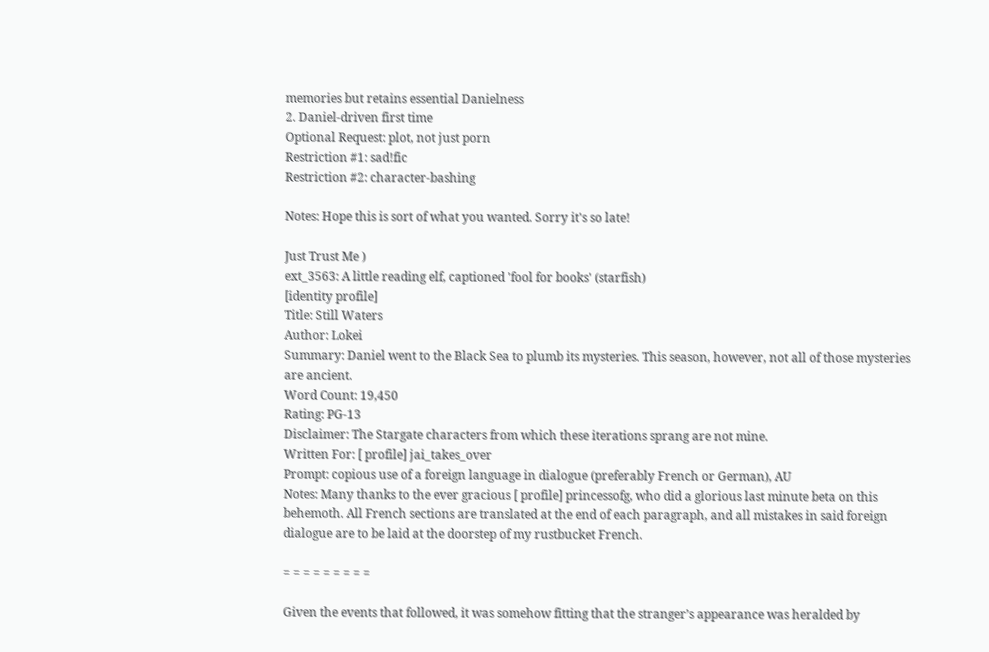memories but retains essential Danielness
2. Daniel-driven first time
Optional Request: plot, not just porn
Restriction #1: sad!fic
Restriction #2: character-bashing

Notes: Hope this is sort of what you wanted. Sorry it's so late!

Just Trust Me )
ext_3563: A little reading elf, captioned 'fool for books' (starfish)
[identity profile]
Title: Still Waters
Author: Lokei
Summary: Daniel went to the Black Sea to plumb its mysteries. This season, however, not all of those mysteries are ancient.
Word Count: 19,450
Rating: PG-13
Disclaimer: The Stargate characters from which these iterations sprang are not mine.
Written For: [ profile] jai_takes_over
Prompt: copious use of a foreign language in dialogue (preferably French or German), AU
Notes: Many thanks to the ever gracious [ profile] princessofg, who did a glorious last minute beta on this behemoth. All French sections are translated at the end of each paragraph, and all mistakes in said foreign dialogue are to be laid at the doorstep of my rustbucket French.

= = = = = = = = =

Given the events that followed, it was somehow fitting that the stranger’s appearance was heralded by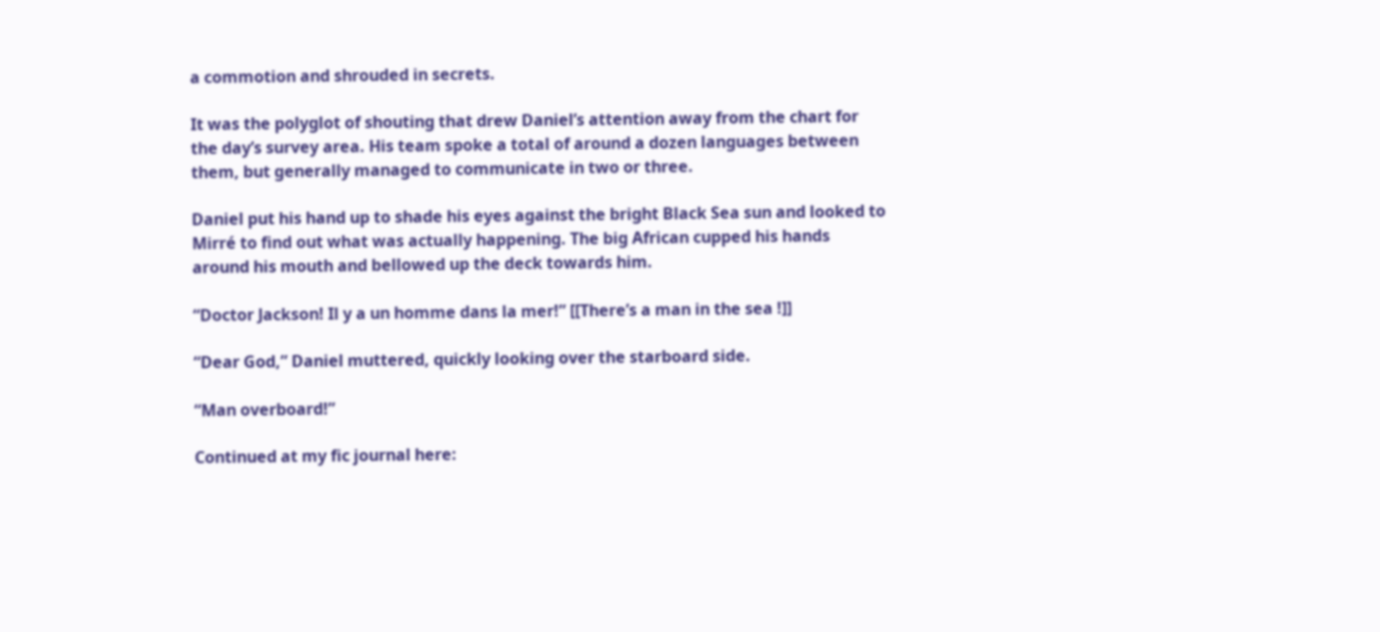a commotion and shrouded in secrets.

It was the polyglot of shouting that drew Daniel’s attention away from the chart for the day’s survey area. His team spoke a total of around a dozen languages between them, but generally managed to communicate in two or three.

Daniel put his hand up to shade his eyes against the bright Black Sea sun and looked to Mirré to find out what was actually happening. The big African cupped his hands around his mouth and bellowed up the deck towards him.

“Doctor Jackson! Il y a un homme dans la mer!” [[There’s a man in the sea !]]

“Dear God,” Daniel muttered, quickly looking over the starboard side.

“Man overboard!”

Continued at my fic journal here: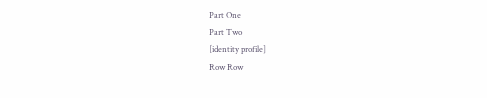Part One
Part Two
[identity profile]
Row Row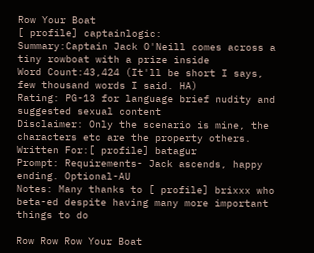Row Your Boat
[ profile] captainlogic:
Summary:Captain Jack O'Neill comes across a tiny rowboat with a prize inside
Word Count:43,424 (It'll be short I says, few thousand words I said. HA)
Rating: PG-13 for language brief nudity and suggested sexual content
Disclaimer: Only the scenario is mine, the characters etc are the property others.
Written For:[ profile] batagur
Prompt: Requirements- Jack ascends, happy ending. Optional-AU
Notes: Many thanks to [ profile] brixxx who beta-ed despite having many more important things to do

Row Row Row Your Boat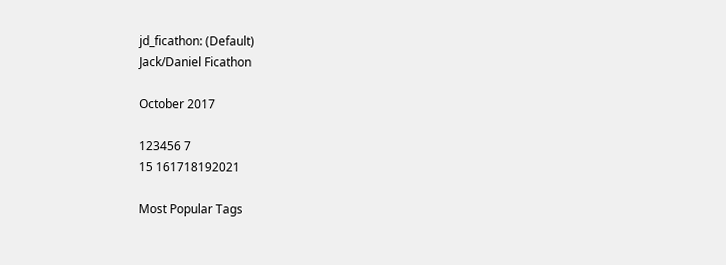jd_ficathon: (Default)
Jack/Daniel Ficathon

October 2017

123456 7
15 161718192021

Most Popular Tags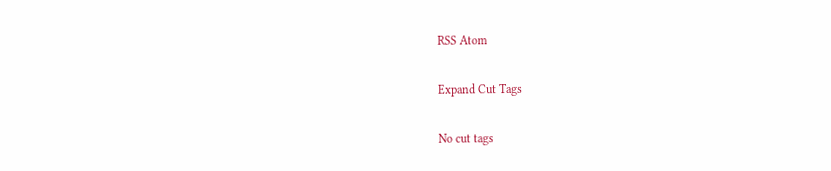RSS Atom

Expand Cut Tags

No cut tags